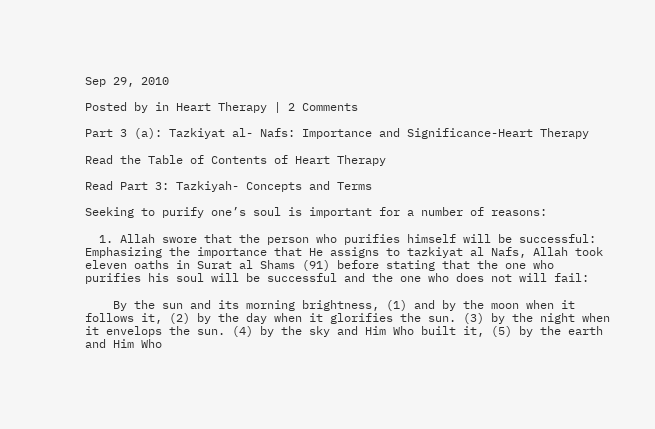Sep 29, 2010

Posted by in Heart Therapy | 2 Comments

Part 3 (a): Tazkiyat al- Nafs: Importance and Significance-Heart Therapy

Read the Table of Contents of Heart Therapy

Read Part 3: Tazkiyah- Concepts and Terms

Seeking to purify one’s soul is important for a number of reasons:

  1. Allah swore that the person who purifies himself will be successful: Emphasizing the importance that He assigns to tazkiyat al Nafs, Allah took eleven oaths in Surat al Shams (91) before stating that the one who purifies his soul will be successful and the one who does not will fail:

    By the sun and its morning brightness, (1) and by the moon when it follows it, (2) by the day when it glorifies the sun. (3) by the night when it envelops the sun. (4) by the sky and Him Who built it, (5) by the earth and Him Who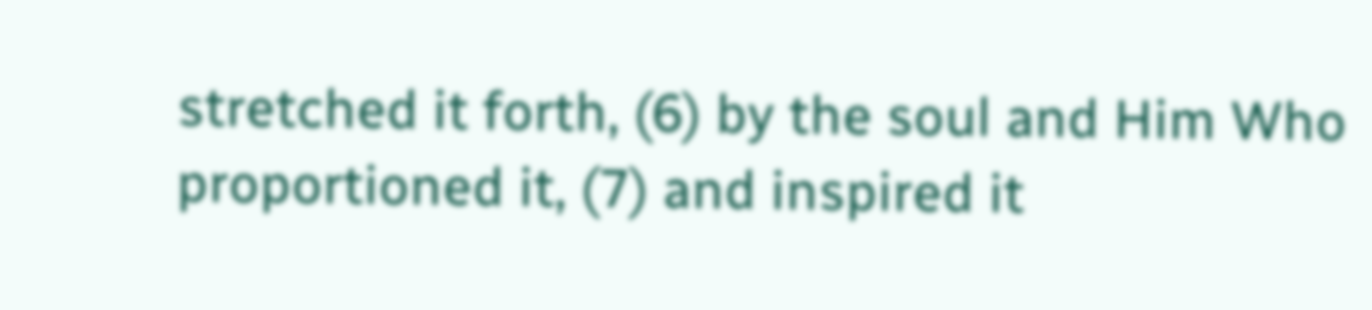stretched it forth, (6) by the soul and Him Who proportioned it, (7) and inspired it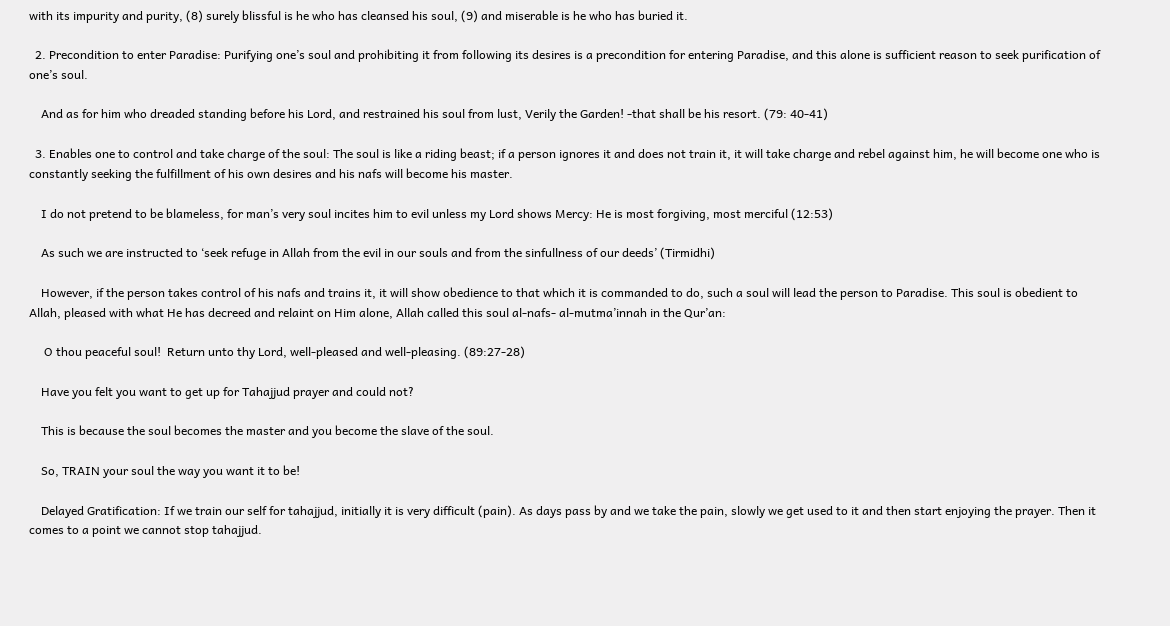with its impurity and purity, (8) surely blissful is he who has cleansed his soul, (9) and miserable is he who has buried it.

  2. Precondition to enter Paradise: Purifying one’s soul and prohibiting it from following its desires is a precondition for entering Paradise, and this alone is sufficient reason to seek purification of one’s soul.

    And as for him who dreaded standing before his Lord, and restrained his soul from lust, Verily the Garden! -that shall be his resort. (79: 40-41)

  3. Enables one to control and take charge of the soul: The soul is like a riding beast; if a person ignores it and does not train it, it will take charge and rebel against him, he will become one who is constantly seeking the fulfillment of his own desires and his nafs will become his master.

    I do not pretend to be blameless, for man’s very soul incites him to evil unless my Lord shows Mercy: He is most forgiving, most merciful (12:53)

    As such we are instructed to ‘seek refuge in Allah from the evil in our souls and from the sinfullness of our deeds’ (Tirmidhi)

    However, if the person takes control of his nafs and trains it, it will show obedience to that which it is commanded to do, such a soul will lead the person to Paradise. This soul is obedient to Allah, pleased with what He has decreed and relaint on Him alone, Allah called this soul al-nafs- al-mutma’innah in the Qur’an:

     O thou peaceful soul!  Return unto thy Lord, well-pleased and well-pleasing. (89:27-28)

    Have you felt you want to get up for Tahajjud prayer and could not?

    This is because the soul becomes the master and you become the slave of the soul.

    So, TRAIN your soul the way you want it to be!

    Delayed Gratification: If we train our self for tahajjud, initially it is very difficult (pain). As days pass by and we take the pain, slowly we get used to it and then start enjoying the prayer. Then it comes to a point we cannot stop tahajjud.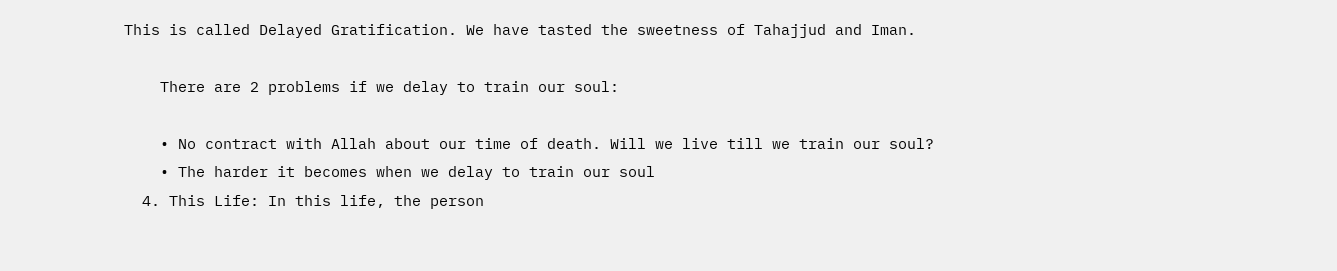This is called Delayed Gratification. We have tasted the sweetness of Tahajjud and Iman.

    There are 2 problems if we delay to train our soul:

    • No contract with Allah about our time of death. Will we live till we train our soul?
    • The harder it becomes when we delay to train our soul
  4. This Life: In this life, the person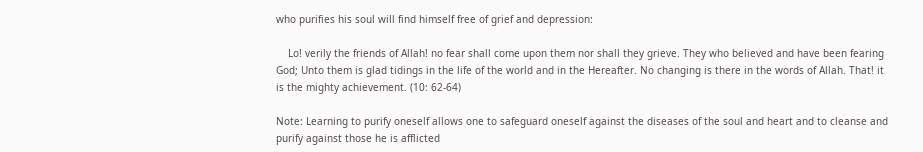who purifies his soul will find himself free of grief and depression:

    Lo! verily the friends of Allah! no fear shall come upon them nor shall they grieve. They who believed and have been fearing God; Unto them is glad tidings in the life of the world and in the Hereafter. No changing is there in the words of Allah. That! it is the mighty achievement. (10: 62-64)

Note: Learning to purify oneself allows one to safeguard oneself against the diseases of the soul and heart and to cleanse and purify against those he is afflicted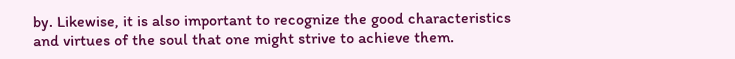by. Likewise, it is also important to recognize the good characteristics and virtues of the soul that one might strive to achieve them.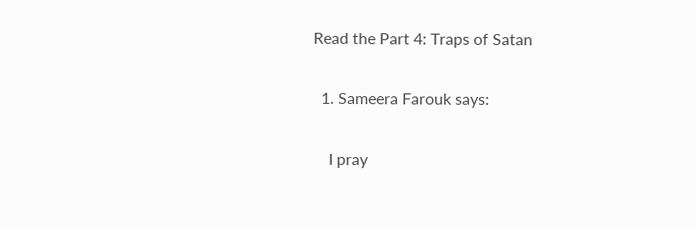Read the Part 4: Traps of Satan

  1. Sameera Farouk says:

    I pray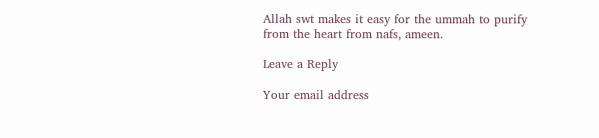Allah swt makes it easy for the ummah to purify from the heart from nafs, ameen.

Leave a Reply

Your email address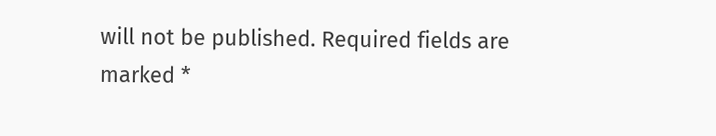will not be published. Required fields are marked *